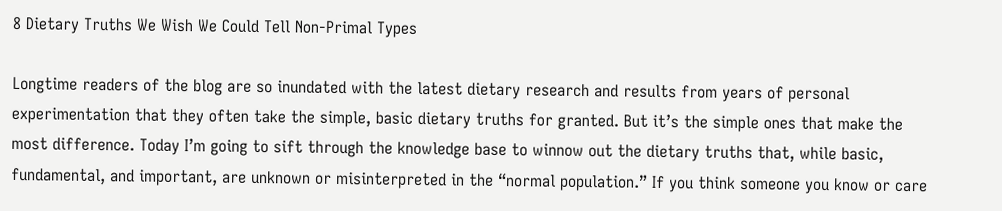8 Dietary Truths We Wish We Could Tell Non-Primal Types

Longtime readers of the blog are so inundated with the latest dietary research and results from years of personal experimentation that they often take the simple, basic dietary truths for granted. But it’s the simple ones that make the most difference. Today I’m going to sift through the knowledge base to winnow out the dietary truths that, while basic, fundamental, and important, are unknown or misinterpreted in the “normal population.” If you think someone you know or care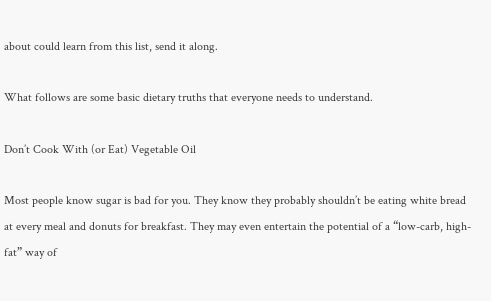about could learn from this list, send it along.

What follows are some basic dietary truths that everyone needs to understand.

Don’t Cook With (or Eat) Vegetable Oil

Most people know sugar is bad for you. They know they probably shouldn’t be eating white bread at every meal and donuts for breakfast. They may even entertain the potential of a “low-carb, high-fat” way of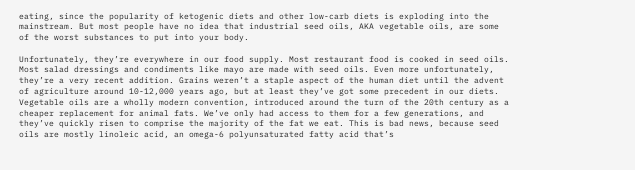eating, since the popularity of ketogenic diets and other low-carb diets is exploding into the mainstream. But most people have no idea that industrial seed oils, AKA vegetable oils, are some of the worst substances to put into your body.

Unfortunately, they’re everywhere in our food supply. Most restaurant food is cooked in seed oils. Most salad dressings and condiments like mayo are made with seed oils. Even more unfortunately, they’re a very recent addition. Grains weren’t a staple aspect of the human diet until the advent of agriculture around 10-12,000 years ago, but at least they’ve got some precedent in our diets. Vegetable oils are a wholly modern convention, introduced around the turn of the 20th century as a cheaper replacement for animal fats. We’ve only had access to them for a few generations, and they’ve quickly risen to comprise the majority of the fat we eat. This is bad news, because seed oils are mostly linoleic acid, an omega-6 polyunsaturated fatty acid that’s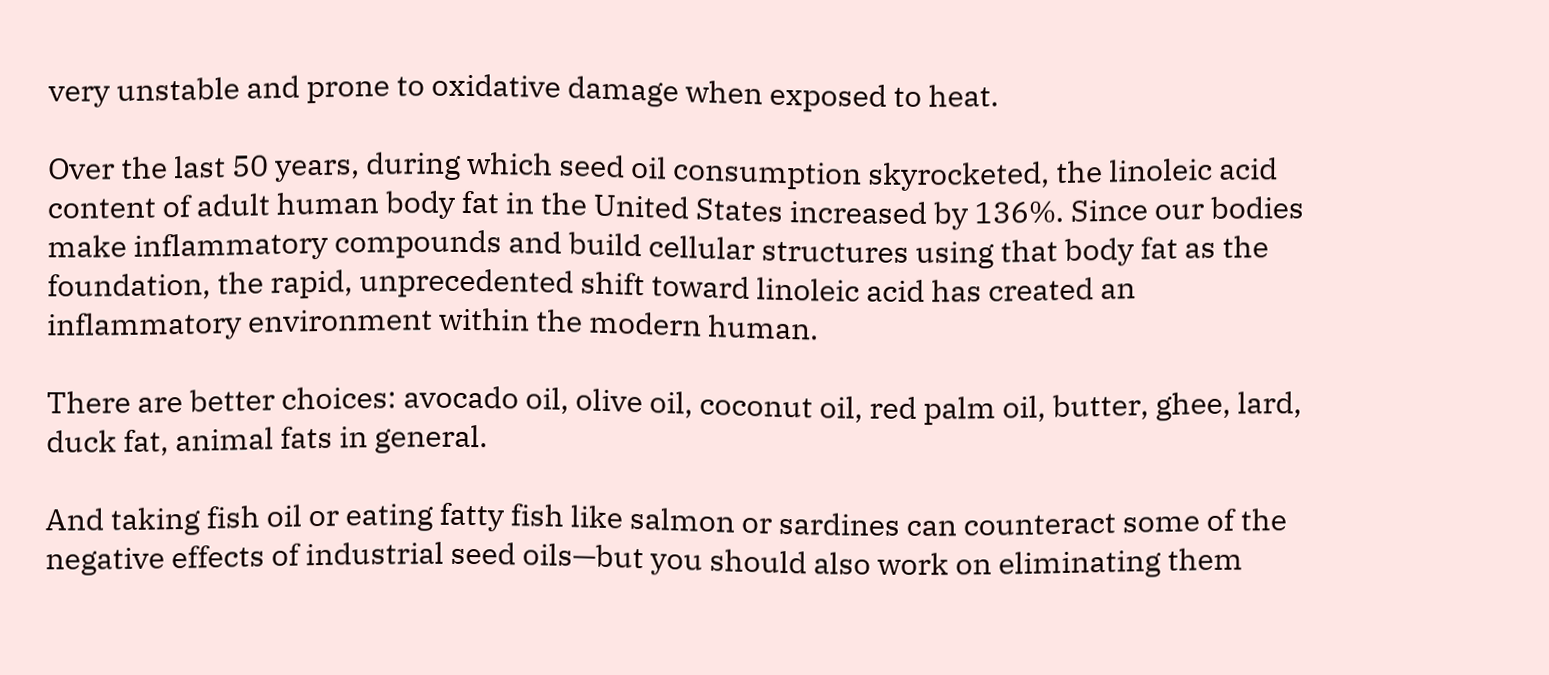very unstable and prone to oxidative damage when exposed to heat.

Over the last 50 years, during which seed oil consumption skyrocketed, the linoleic acid content of adult human body fat in the United States increased by 136%. Since our bodies make inflammatory compounds and build cellular structures using that body fat as the foundation, the rapid, unprecedented shift toward linoleic acid has created an inflammatory environment within the modern human.

There are better choices: avocado oil, olive oil, coconut oil, red palm oil, butter, ghee, lard, duck fat, animal fats in general.

And taking fish oil or eating fatty fish like salmon or sardines can counteract some of the negative effects of industrial seed oils—but you should also work on eliminating them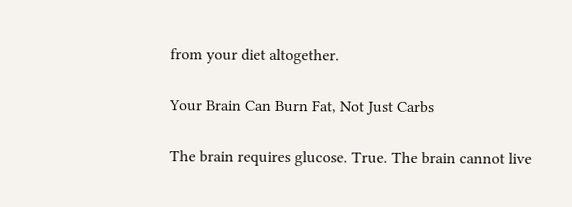from your diet altogether.

Your Brain Can Burn Fat, Not Just Carbs

The brain requires glucose. True. The brain cannot live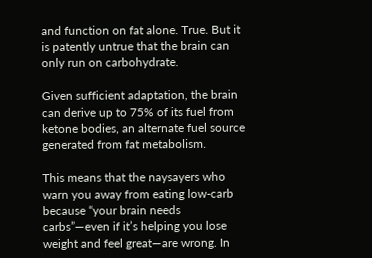and function on fat alone. True. But it is patently untrue that the brain can only run on carbohydrate.

Given sufficient adaptation, the brain can derive up to 75% of its fuel from ketone bodies, an alternate fuel source generated from fat metabolism.

This means that the naysayers who warn you away from eating low-carb because “your brain needs carbs”—even if it’s helping you lose weight and feel great—are wrong. In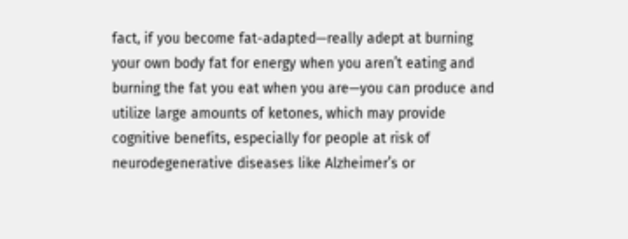fact, if you become fat-adapted—really adept at burning your own body fat for energy when you aren’t eating and burning the fat you eat when you are—you can produce and utilize large amounts of ketones, which may provide cognitive benefits, especially for people at risk of neurodegenerative diseases like Alzheimer’s or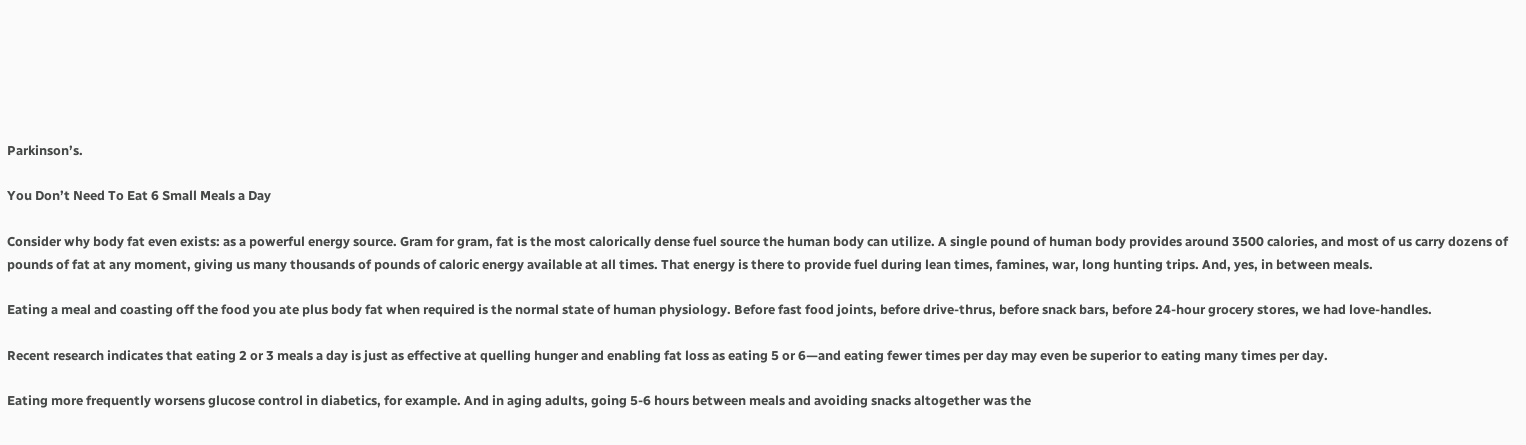Parkinson’s.

You Don’t Need To Eat 6 Small Meals a Day

Consider why body fat even exists: as a powerful energy source. Gram for gram, fat is the most calorically dense fuel source the human body can utilize. A single pound of human body provides around 3500 calories, and most of us carry dozens of pounds of fat at any moment, giving us many thousands of pounds of caloric energy available at all times. That energy is there to provide fuel during lean times, famines, war, long hunting trips. And, yes, in between meals.

Eating a meal and coasting off the food you ate plus body fat when required is the normal state of human physiology. Before fast food joints, before drive-thrus, before snack bars, before 24-hour grocery stores, we had love-handles.

Recent research indicates that eating 2 or 3 meals a day is just as effective at quelling hunger and enabling fat loss as eating 5 or 6—and eating fewer times per day may even be superior to eating many times per day.

Eating more frequently worsens glucose control in diabetics, for example. And in aging adults, going 5-6 hours between meals and avoiding snacks altogether was the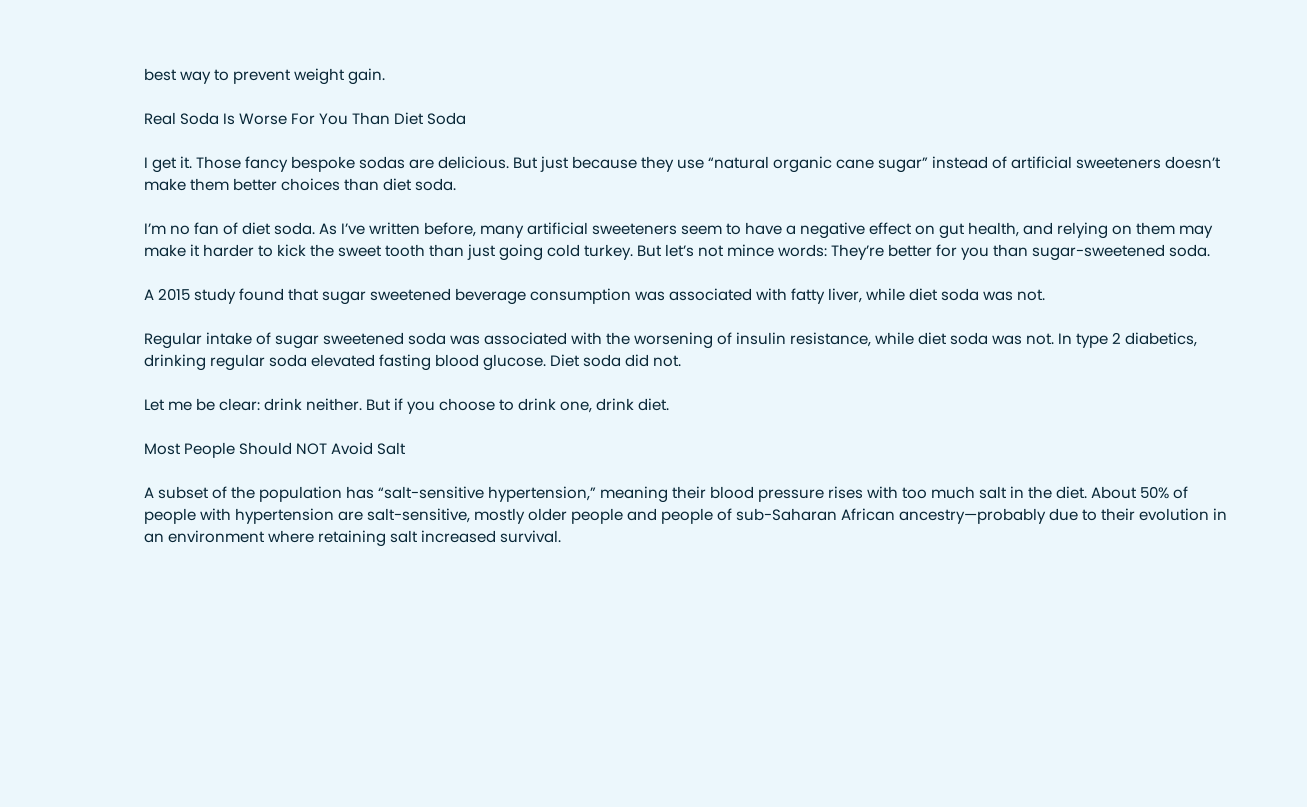best way to prevent weight gain.

Real Soda Is Worse For You Than Diet Soda

I get it. Those fancy bespoke sodas are delicious. But just because they use “natural organic cane sugar” instead of artificial sweeteners doesn’t make them better choices than diet soda.

I’m no fan of diet soda. As I’ve written before, many artificial sweeteners seem to have a negative effect on gut health, and relying on them may make it harder to kick the sweet tooth than just going cold turkey. But let’s not mince words: They’re better for you than sugar-sweetened soda.

A 2015 study found that sugar sweetened beverage consumption was associated with fatty liver, while diet soda was not.

Regular intake of sugar sweetened soda was associated with the worsening of insulin resistance, while diet soda was not. In type 2 diabetics, drinking regular soda elevated fasting blood glucose. Diet soda did not.

Let me be clear: drink neither. But if you choose to drink one, drink diet.

Most People Should NOT Avoid Salt

A subset of the population has “salt-sensitive hypertension,” meaning their blood pressure rises with too much salt in the diet. About 50% of people with hypertension are salt-sensitive, mostly older people and people of sub-Saharan African ancestry—probably due to their evolution in an environment where retaining salt increased survival.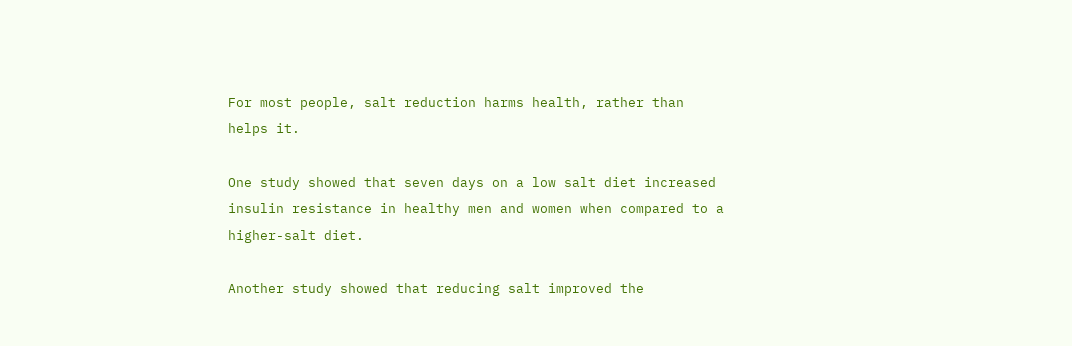For most people, salt reduction harms health, rather than helps it.

One study showed that seven days on a low salt diet increased insulin resistance in healthy men and women when compared to a higher-salt diet.

Another study showed that reducing salt improved the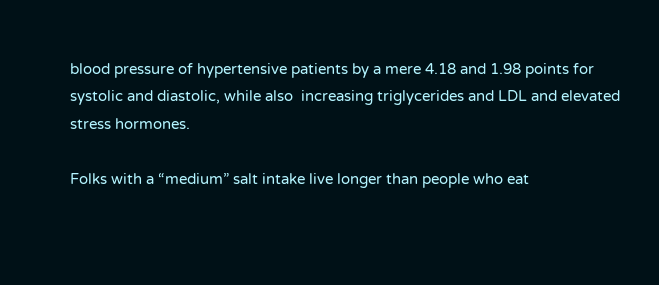blood pressure of hypertensive patients by a mere 4.18 and 1.98 points for systolic and diastolic, while also  increasing triglycerides and LDL and elevated stress hormones.

Folks with a “medium” salt intake live longer than people who eat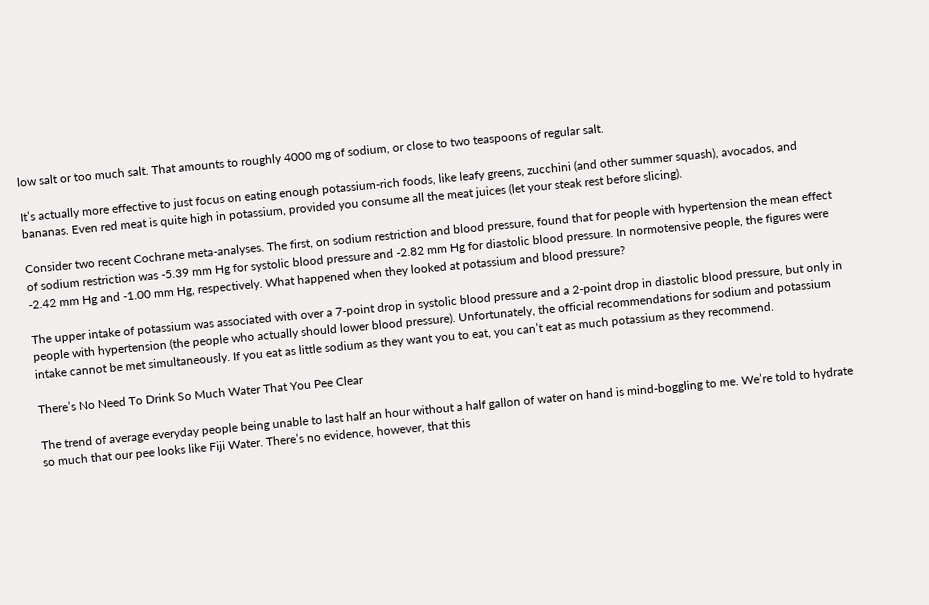low salt or too much salt. That amounts to roughly 4000 mg of sodium, or close to two teaspoons of regular salt.

It’s actually more effective to just focus on eating enough potassium-rich foods, like leafy greens, zucchini (and other summer squash), avocados, and bananas. Even red meat is quite high in potassium, provided you consume all the meat juices (let your steak rest before slicing).

Consider two recent Cochrane meta-analyses. The first, on sodium restriction and blood pressure, found that for people with hypertension the mean effect of sodium restriction was -5.39 mm Hg for systolic blood pressure and -2.82 mm Hg for diastolic blood pressure. In normotensive people, the figures were -2.42 mm Hg and -1.00 mm Hg, respectively. What happened when they looked at potassium and blood pressure?

The upper intake of potassium was associated with over a 7-point drop in systolic blood pressure and a 2-point drop in diastolic blood pressure, but only in people with hypertension (the people who actually should lower blood pressure). Unfortunately, the official recommendations for sodium and potassium intake cannot be met simultaneously. If you eat as little sodium as they want you to eat, you can’t eat as much potassium as they recommend.

There’s No Need To Drink So Much Water That You Pee Clear

The trend of average everyday people being unable to last half an hour without a half gallon of water on hand is mind-boggling to me. We’re told to hydrate so much that our pee looks like Fiji Water. There’s no evidence, however, that this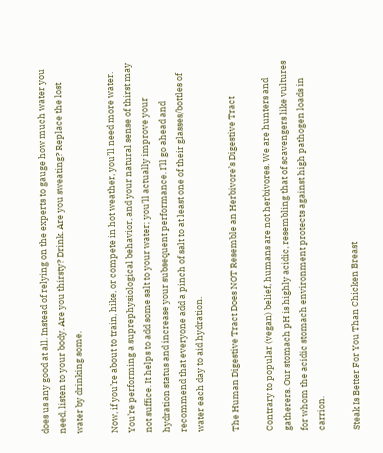does us any good at all. Instead of relying on the experts to gauge how much water you need, listen to your body. Are you thirsty? Drink. Are you sweating? Replace the lost water by drinking some.

Now, if you’re about to train, hike, or compete in hot weather, you’ll need more water. You’re performing a suprephysiological behavior, and your natural sense of thirst may not suffice. It helps to add some salt to your water; you’ll actually improve your hydration status and increase your subsequent performance. I’ll go ahead and recommend that everyone add a pinch of salt to at least one of their glasses/bottles of water each day to aid hydration.

The Human Digestive Tract Does NOT Resemble an Herbivore’s Digestive Tract

Contrary to popular (vegan) belief, humans are not herbivores. We are hunters and gatherers. Our stomach pH is highly acidic, resembling that of scavengers like vultures for whom the acidic stomach environment protects against high pathogen loads in carrion.

Steak Is Better For You Than Chicken Breast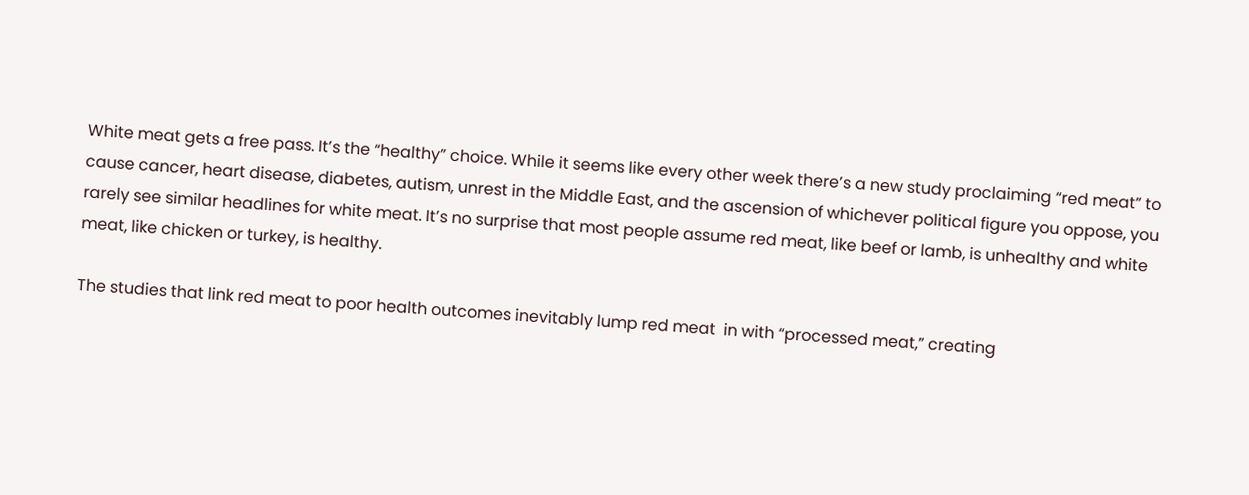White meat gets a free pass. It’s the “healthy” choice. While it seems like every other week there’s a new study proclaiming “red meat” to cause cancer, heart disease, diabetes, autism, unrest in the Middle East, and the ascension of whichever political figure you oppose, you rarely see similar headlines for white meat. It’s no surprise that most people assume red meat, like beef or lamb, is unhealthy and white meat, like chicken or turkey, is healthy.

The studies that link red meat to poor health outcomes inevitably lump red meat  in with “processed meat,” creating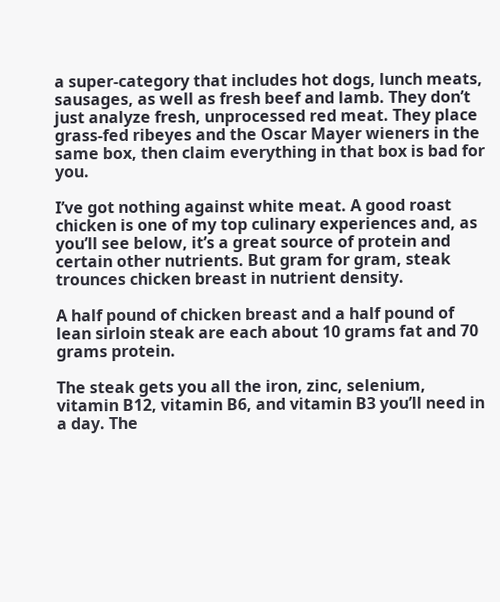a super-category that includes hot dogs, lunch meats, sausages, as well as fresh beef and lamb. They don’t just analyze fresh, unprocessed red meat. They place grass-fed ribeyes and the Oscar Mayer wieners in the same box, then claim everything in that box is bad for you.

I’ve got nothing against white meat. A good roast chicken is one of my top culinary experiences and, as you’ll see below, it’s a great source of protein and certain other nutrients. But gram for gram, steak trounces chicken breast in nutrient density.

A half pound of chicken breast and a half pound of lean sirloin steak are each about 10 grams fat and 70 grams protein.

The steak gets you all the iron, zinc, selenium, vitamin B12, vitamin B6, and vitamin B3 you’ll need in a day. The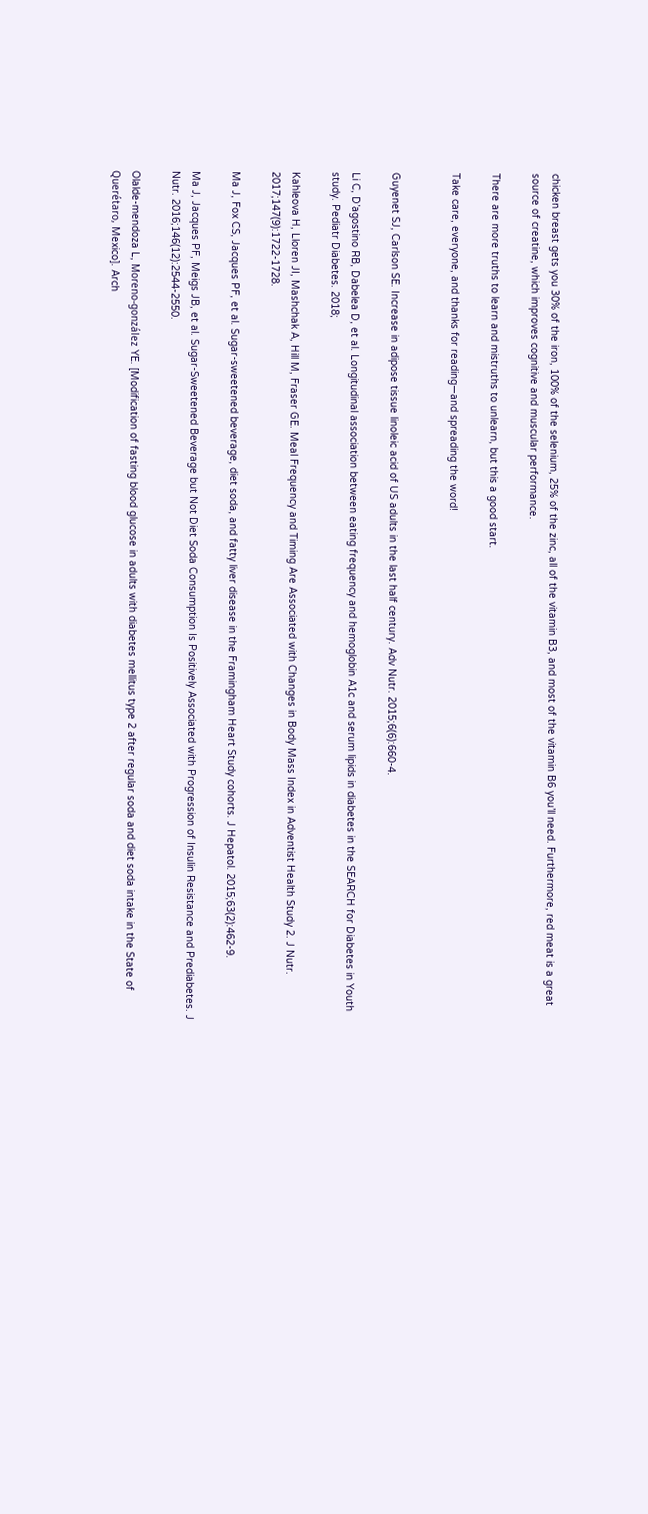chicken breast gets you 30% of the iron, 100% of the selenium, 25% of the zinc, all of the vitamin B3, and most of the vitamin B6 you’ll need. Furthermore, red meat is a great source of creatine, which improves cognitive and muscular performance.

There are more truths to learn and mistruths to unlearn, but this a good start.

Take care, everyone, and thanks for reading—and spreading the word!


Guyenet SJ, Carlson SE. Increase in adipose tissue linoleic acid of US adults in the last half century. Adv Nutr. 2015;6(6):660-4.

Li C, D’agostino RB, Dabelea D, et al. Longitudinal association between eating frequency and hemoglobin A1c and serum lipids in diabetes in the SEARCH for Diabetes in Youth study. Pediatr Diabetes. 2018;

Kahleova H, Lloren JI, Mashchak A, Hill M, Fraser GE. Meal Frequency and Timing Are Associated with Changes in Body Mass Index in Adventist Health Study 2. J Nutr. 2017;147(9):1722-1728.

Ma J, Fox CS, Jacques PF, et al. Sugar-sweetened beverage, diet soda, and fatty liver disease in the Framingham Heart Study cohorts. J Hepatol. 2015;63(2):462-9.

Ma J, Jacques PF, Meigs JB, et al. Sugar-Sweetened Beverage but Not Diet Soda Consumption Is Positively Associated with Progression of Insulin Resistance and Prediabetes. J Nutr. 2016;146(12):2544-2550.

Olalde-mendoza L, Moreno-gonzález YE. [Modification of fasting blood glucose in adults with diabetes mellitus type 2 after regular soda and diet soda intake in the State of Querétaro, Mexico]. Arch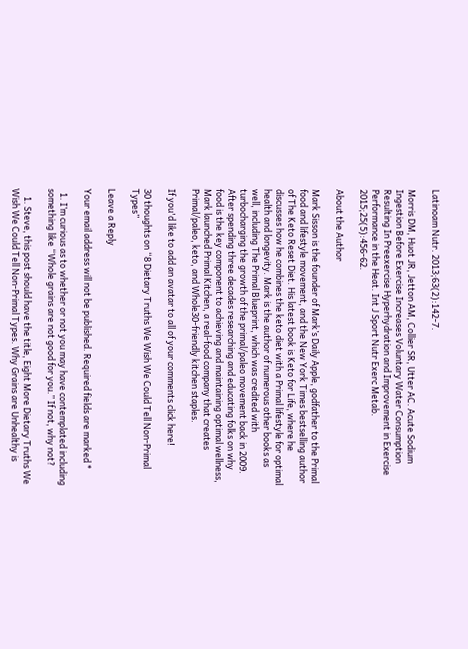Latinoam Nutr. 2013;63(2):142-7.

Morris DM, Huot JR, Jetton AM, Collier SR, Utter AC. Acute Sodium Ingestion Before Exercise Increases Voluntary Water Consumption Resulting In Preexercise Hyperhydration and Improvement in Exercise Performance in the Heat. Int J Sport Nutr Exerc Metab. 2015;25(5):456-62.

About the Author

Mark Sisson is the founder of Mark’s Daily Apple, godfather to the Primal food and lifestyle movement, and the New York Times bestselling author of The Keto Reset Diet. His latest book is Keto for Life, where he discusses how he combines the keto diet with a Primal lifestyle for optimal health and longevity. Mark is the author of numerous other books as well, including The Primal Blueprint, which was credited with turbocharging the growth of the primal/paleo movement back in 2009. After spending three decades researching and educating folks on why food is the key component to achieving and maintaining optimal wellness, Mark launched Primal Kitchen, a real-food company that creates Primal/paleo, keto, and Whole30-friendly kitchen staples.

If you'd like to add an avatar to all of your comments click here!

30 thoughts on “8 Dietary Truths We Wish We Could Tell Non-Primal Types”

Leave a Reply

Your email address will not be published. Required fields are marked *

  1. I’m curious as to whether or not you may have contemplated including something like “Whole grains are not good for you.” If not, why not?

    1. Steve, this post should have the title, Eight More Dietary Truths We Wish We Could Tell Non-Primal Types. Why Grains are Unhealthy is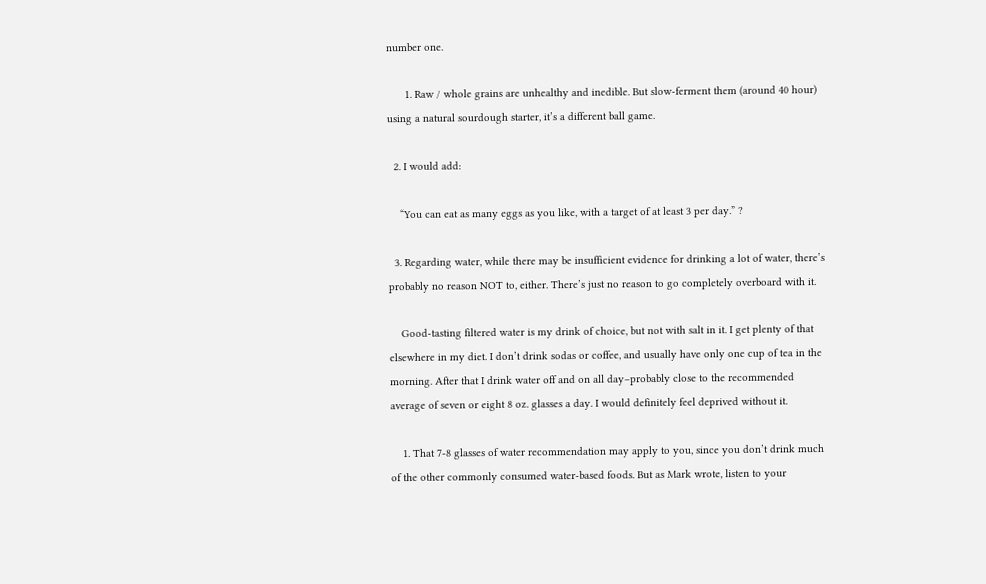number one.

      1. Raw / whole grains are unhealthy and inedible. But slow-ferment them (around 40 hour) using a natural sourdough starter, it’s a different ball game.

  2. I would add:

    “You can eat as many eggs as you like, with a target of at least 3 per day.” ?

  3. Regarding water, while there may be insufficient evidence for drinking a lot of water, there’s probably no reason NOT to, either. There’s just no reason to go completely overboard with it.

    Good-tasting filtered water is my drink of choice, but not with salt in it. I get plenty of that elsewhere in my diet. I don’t drink sodas or coffee, and usually have only one cup of tea in the morning. After that I drink water off and on all day–probably close to the recommended average of seven or eight 8 oz. glasses a day. I would definitely feel deprived without it.

    1. That 7-8 glasses of water recommendation may apply to you, since you don’t drink much of the other commonly consumed water-based foods. But as Mark wrote, listen to your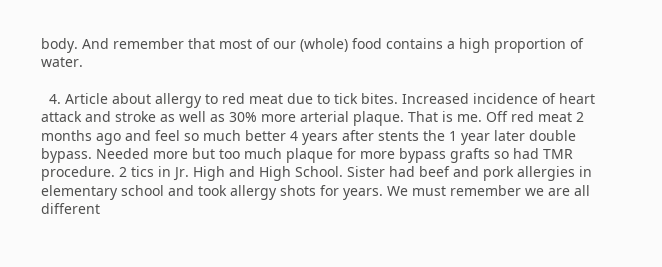body. And remember that most of our (whole) food contains a high proportion of water.

  4. Article about allergy to red meat due to tick bites. Increased incidence of heart attack and stroke as well as 30% more arterial plaque. That is me. Off red meat 2 months ago and feel so much better 4 years after stents the 1 year later double bypass. Needed more but too much plaque for more bypass grafts so had TMR procedure. 2 tics in Jr. High and High School. Sister had beef and pork allergies in elementary school and took allergy shots for years. We must remember we are all different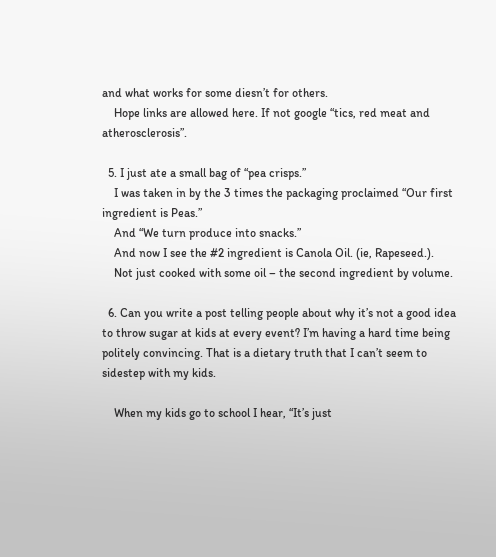and what works for some diesn’t for others.
    Hope links are allowed here. If not google “tics, red meat and atherosclerosis”.

  5. I just ate a small bag of “pea crisps.”
    I was taken in by the 3 times the packaging proclaimed “Our first ingredient is Peas.”
    And “We turn produce into snacks.”
    And now I see the #2 ingredient is Canola Oil. (ie, Rapeseed.).
    Not just cooked with some oil – the second ingredient by volume.

  6. Can you write a post telling people about why it’s not a good idea to throw sugar at kids at every event? I’m having a hard time being politely convincing. That is a dietary truth that I can’t seem to sidestep with my kids.

    When my kids go to school I hear, “It’s just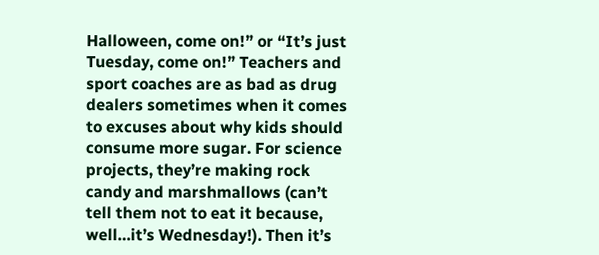Halloween, come on!” or “It’s just Tuesday, come on!” Teachers and sport coaches are as bad as drug dealers sometimes when it comes to excuses about why kids should consume more sugar. For science projects, they’re making rock candy and marshmallows (can’t tell them not to eat it because, well…it’s Wednesday!). Then it’s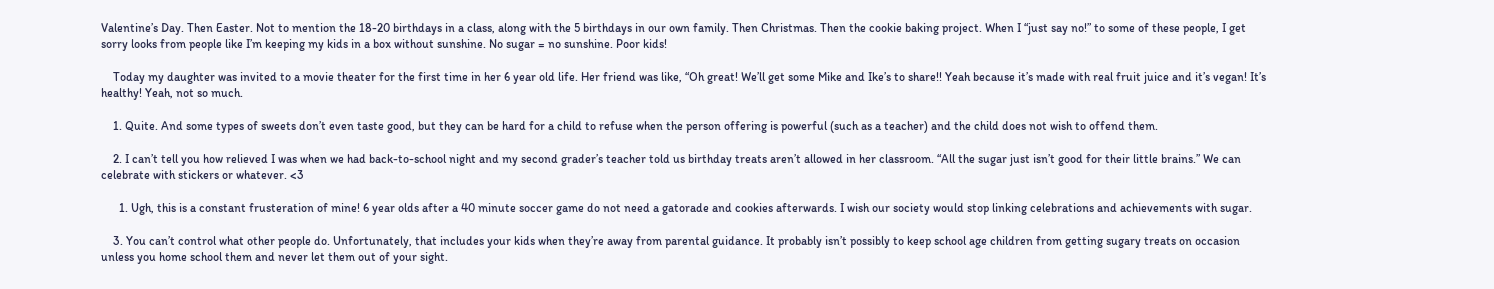Valentine’s Day. Then Easter. Not to mention the 18-20 birthdays in a class, along with the 5 birthdays in our own family. Then Christmas. Then the cookie baking project. When I “just say no!” to some of these people, I get sorry looks from people like I’m keeping my kids in a box without sunshine. No sugar = no sunshine. Poor kids!

    Today my daughter was invited to a movie theater for the first time in her 6 year old life. Her friend was like, “Oh great! We’ll get some Mike and Ike’s to share!! Yeah because it’s made with real fruit juice and it’s vegan! It’s healthy! Yeah, not so much.

    1. Quite. And some types of sweets don’t even taste good, but they can be hard for a child to refuse when the person offering is powerful (such as a teacher) and the child does not wish to offend them.

    2. I can’t tell you how relieved I was when we had back-to-school night and my second grader’s teacher told us birthday treats aren’t allowed in her classroom. “All the sugar just isn’t good for their little brains.” We can celebrate with stickers or whatever. <3

      1. Ugh, this is a constant frusteration of mine! 6 year olds after a 40 minute soccer game do not need a gatorade and cookies afterwards. I wish our society would stop linking celebrations and achievements with sugar.

    3. You can’t control what other people do. Unfortunately, that includes your kids when they’re away from parental guidance. It probably isn’t possibly to keep school age children from getting sugary treats on occasion unless you home school them and never let them out of your sight.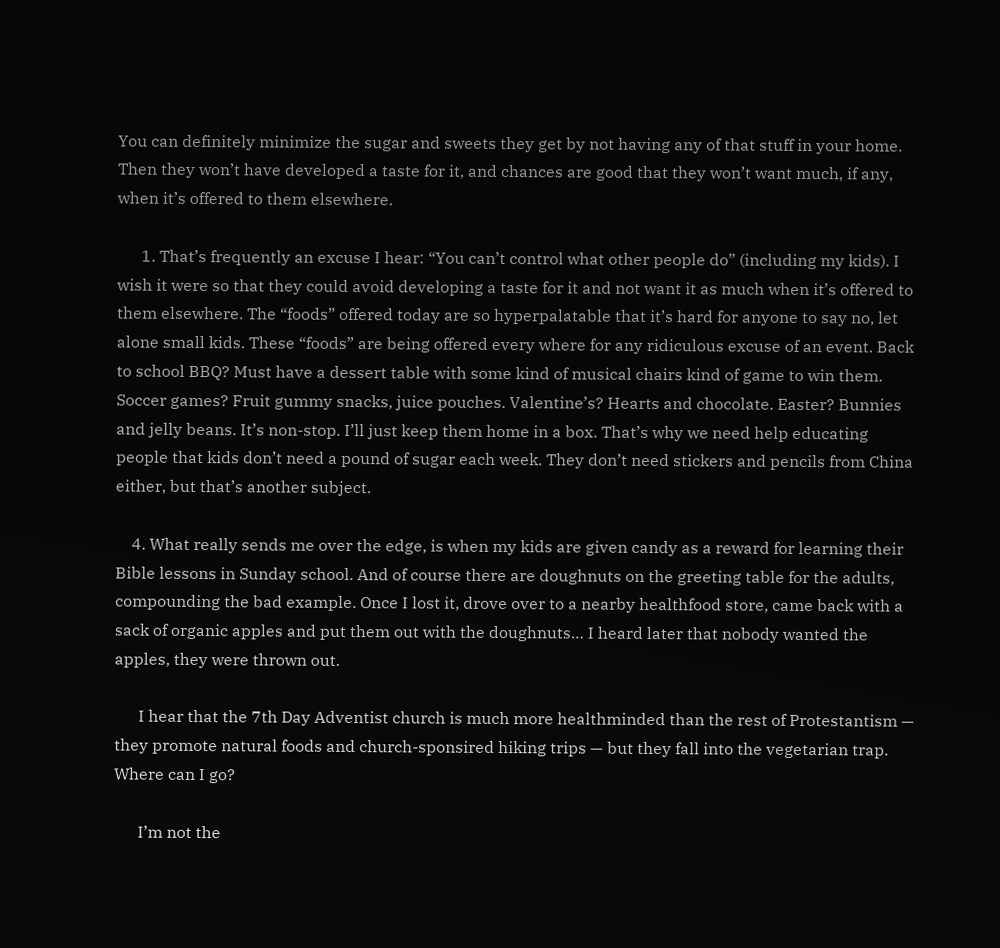You can definitely minimize the sugar and sweets they get by not having any of that stuff in your home. Then they won’t have developed a taste for it, and chances are good that they won’t want much, if any, when it’s offered to them elsewhere.

      1. That’s frequently an excuse I hear: “You can’t control what other people do” (including my kids). I wish it were so that they could avoid developing a taste for it and not want it as much when it’s offered to them elsewhere. The “foods” offered today are so hyperpalatable that it’s hard for anyone to say no, let alone small kids. These “foods” are being offered every where for any ridiculous excuse of an event. Back to school BBQ? Must have a dessert table with some kind of musical chairs kind of game to win them. Soccer games? Fruit gummy snacks, juice pouches. Valentine’s? Hearts and chocolate. Easter? Bunnies and jelly beans. It’s non-stop. I’ll just keep them home in a box. That’s why we need help educating people that kids don’t need a pound of sugar each week. They don’t need stickers and pencils from China either, but that’s another subject.

    4. What really sends me over the edge, is when my kids are given candy as a reward for learning their Bible lessons in Sunday school. And of course there are doughnuts on the greeting table for the adults, compounding the bad example. Once I lost it, drove over to a nearby healthfood store, came back with a sack of organic apples and put them out with the doughnuts… I heard later that nobody wanted the apples, they were thrown out.

      I hear that the 7th Day Adventist church is much more healthminded than the rest of Protestantism — they promote natural foods and church-sponsired hiking trips — but they fall into the vegetarian trap. Where can I go?

      I’m not the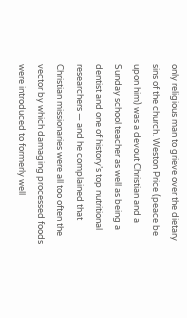only religious man to grieve over the dietary sins of the church. Weston Price (peace be upon him) was a devout Christian and a Sunday school teacher as well as being a dentist and one of history’s top nutritional researchers — and he complained that Christian missionaries were all too often the vector by which damaging processed foods were introduced to formerly well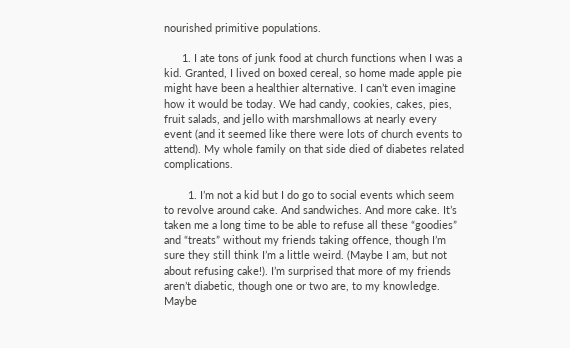nourished primitive populations.

      1. I ate tons of junk food at church functions when I was a kid. Granted, I lived on boxed cereal, so home made apple pie might have been a healthier alternative. I can’t even imagine how it would be today. We had candy, cookies, cakes, pies, fruit salads, and jello with marshmallows at nearly every event (and it seemed like there were lots of church events to attend). My whole family on that side died of diabetes related complications.

        1. I’m not a kid but I do go to social events which seem to revolve around cake. And sandwiches. And more cake. It’s taken me a long time to be able to refuse all these “goodies” and “treats” without my friends taking offence, though I’m sure they still think I’m a little weird. (Maybe I am, but not about refusing cake!). I’m surprised that more of my friends aren’t diabetic, though one or two are, to my knowledge. Maybe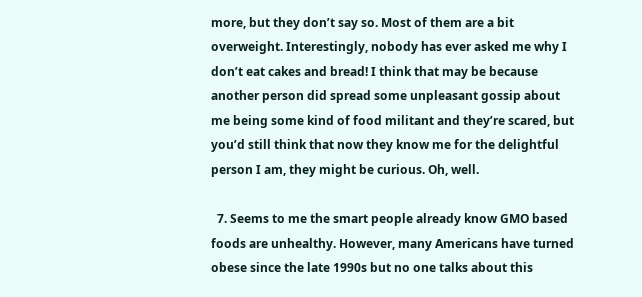more, but they don’t say so. Most of them are a bit overweight. Interestingly, nobody has ever asked me why I don’t eat cakes and bread! I think that may be because another person did spread some unpleasant gossip about me being some kind of food militant and they’re scared, but you’d still think that now they know me for the delightful person I am, they might be curious. Oh, well.

  7. Seems to me the smart people already know GMO based foods are unhealthy. However, many Americans have turned obese since the late 1990s but no one talks about this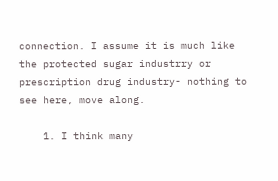connection. I assume it is much like the protected sugar industrry or prescription drug industry- nothing to see here, move along.

    1. I think many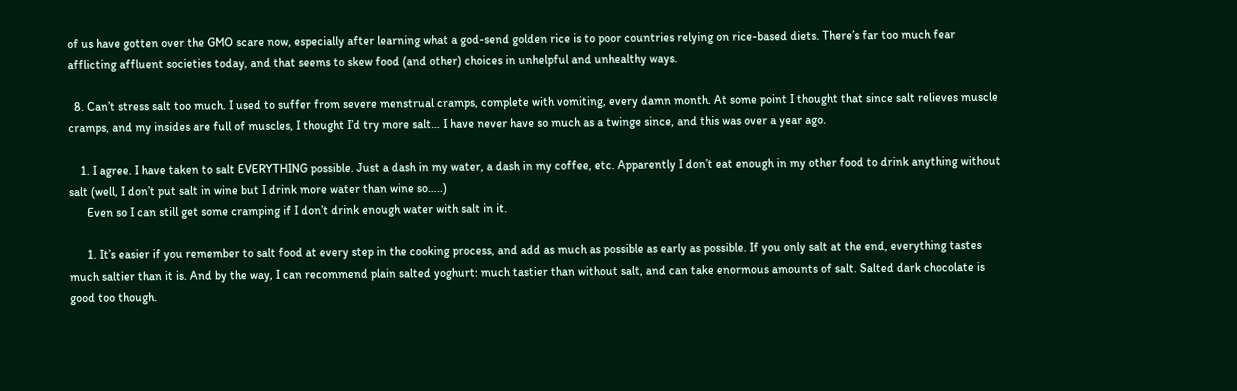of us have gotten over the GMO scare now, especially after learning what a god-send golden rice is to poor countries relying on rice-based diets. There’s far too much fear afflicting affluent societies today, and that seems to skew food (and other) choices in unhelpful and unhealthy ways.

  8. Can’t stress salt too much. I used to suffer from severe menstrual cramps, complete with vomiting, every damn month. At some point I thought that since salt relieves muscle cramps, and my insides are full of muscles, I thought I’d try more salt… I have never have so much as a twinge since, and this was over a year ago.

    1. I agree. I have taken to salt EVERYTHING possible. Just a dash in my water, a dash in my coffee, etc. Apparently I don’t eat enough in my other food to drink anything without salt (well, I don’t put salt in wine but I drink more water than wine so…..)
      Even so I can still get some cramping if I don’t drink enough water with salt in it.

      1. It’s easier if you remember to salt food at every step in the cooking process, and add as much as possible as early as possible. If you only salt at the end, everything tastes much saltier than it is. And by the way, I can recommend plain salted yoghurt: much tastier than without salt, and can take enormous amounts of salt. Salted dark chocolate is good too though.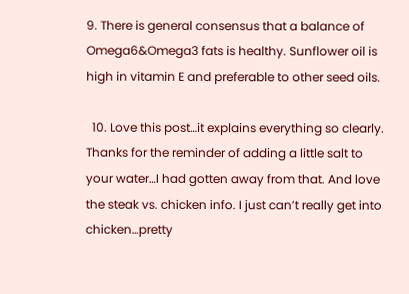9. There is general consensus that a balance of Omega6&Omega3 fats is healthy. Sunflower oil is high in vitamin E and preferable to other seed oils.

  10. Love this post…it explains everything so clearly. Thanks for the reminder of adding a little salt to your water…I had gotten away from that. And love the steak vs. chicken info. I just can’t really get into chicken…pretty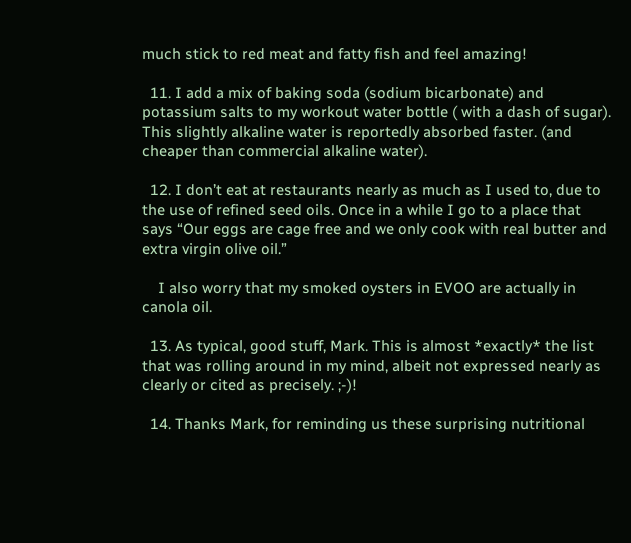much stick to red meat and fatty fish and feel amazing!

  11. I add a mix of baking soda (sodium bicarbonate) and potassium salts to my workout water bottle ( with a dash of sugar). This slightly alkaline water is reportedly absorbed faster. (and cheaper than commercial alkaline water).

  12. I don’t eat at restaurants nearly as much as I used to, due to the use of refined seed oils. Once in a while I go to a place that says “Our eggs are cage free and we only cook with real butter and extra virgin olive oil.”

    I also worry that my smoked oysters in EVOO are actually in canola oil.

  13. As typical, good stuff, Mark. This is almost *exactly* the list that was rolling around in my mind, albeit not expressed nearly as clearly or cited as precisely. ;-)!

  14. Thanks Mark, for reminding us these surprising nutritional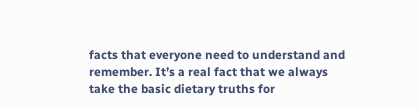facts that everyone need to understand and remember. It’s a real fact that we always take the basic dietary truths for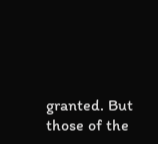granted. But those of the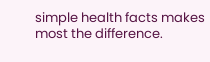simple health facts makes most the difference.